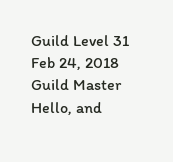Guild Level 31
Feb 24, 2018
Guild Master
Hello, and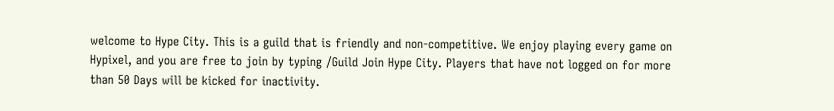welcome to Hype City. This is a guild that is friendly and non-competitive. We enjoy playing every game on Hypixel, and you are free to join by typing /Guild Join Hype City. Players that have not logged on for more than 50 Days will be kicked for inactivity.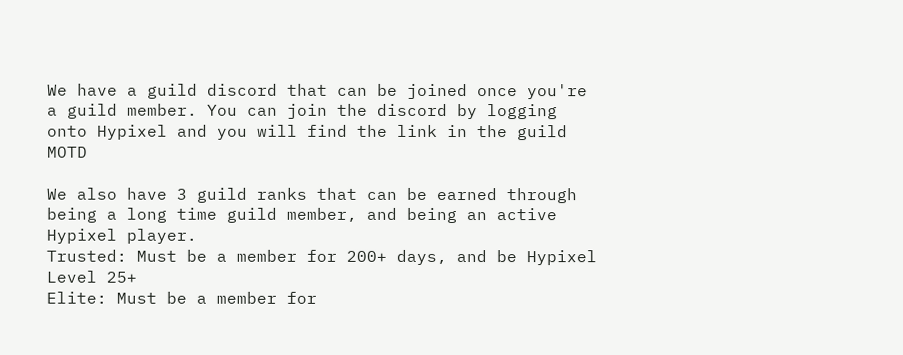We have a guild discord that can be joined once you're a guild member. You can join the discord by logging onto Hypixel and you will find the link in the guild MOTD

We also have 3 guild ranks that can be earned through being a long time guild member, and being an active Hypixel player.
Trusted: Must be a member for 200+ days, and be Hypixel Level 25+
Elite: Must be a member for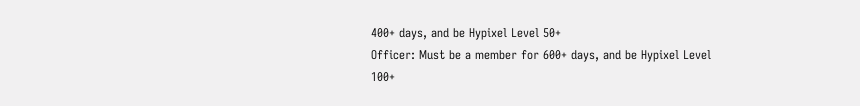400+ days, and be Hypixel Level 50+
Officer: Must be a member for 600+ days, and be Hypixel Level 100+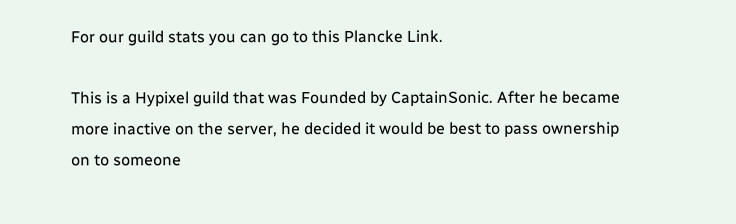For our guild stats you can go to this Plancke Link.

This is a Hypixel guild that was Founded by CaptainSonic. After he became more inactive on the server, he decided it would be best to pass ownership on to someone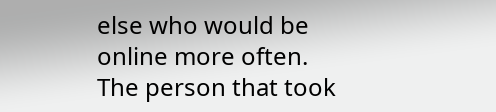else who would be online more often. The person that took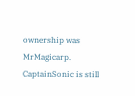ownership was MrMagicarp. CaptainSonic is still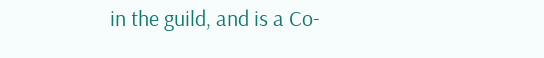in the guild, and is a Co-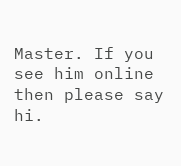Master. If you see him online then please say hi.